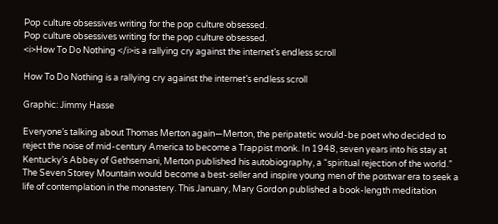Pop culture obsessives writing for the pop culture obsessed.
Pop culture obsessives writing for the pop culture obsessed.
<i>How To Do Nothing </i>is a rallying cry against the internet’s endless scroll

How To Do Nothing is a rallying cry against the internet’s endless scroll

Graphic: Jimmy Hasse

Everyone’s talking about Thomas Merton again—Merton, the peripatetic would-be poet who decided to reject the noise of mid-century America to become a Trappist monk. In 1948, seven years into his stay at Kentucky’s Abbey of Gethsemani, Merton published his autobiography, a “spiritual rejection of the world.” The Seven Storey Mountain would become a best-seller and inspire young men of the postwar era to seek a life of contemplation in the monastery. This January, Mary Gordon published a book-length meditation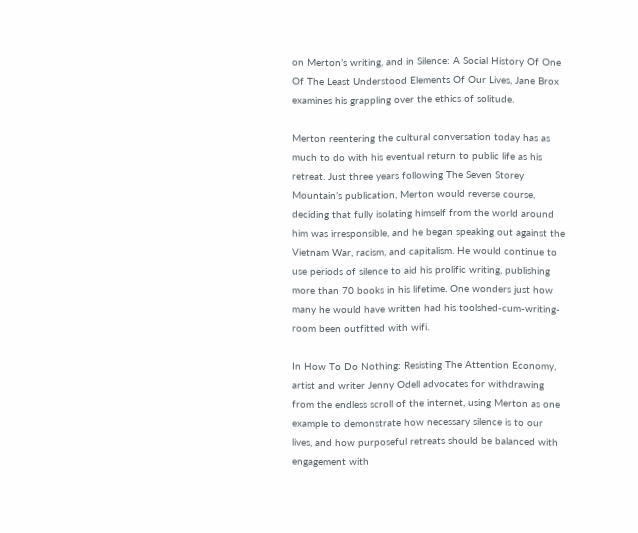on Merton’s writing, and in Silence: A Social History Of One Of The Least Understood Elements Of Our Lives, Jane Brox examines his grappling over the ethics of solitude.

Merton reentering the cultural conversation today has as much to do with his eventual return to public life as his retreat. Just three years following The Seven Storey Mountain’s publication, Merton would reverse course, deciding that fully isolating himself from the world around him was irresponsible, and he began speaking out against the Vietnam War, racism, and capitalism. He would continue to use periods of silence to aid his prolific writing, publishing more than 70 books in his lifetime. One wonders just how many he would have written had his toolshed-cum-writing-room been outfitted with wifi.

In How To Do Nothing: Resisting The Attention Economy, artist and writer Jenny Odell advocates for withdrawing from the endless scroll of the internet, using Merton as one example to demonstrate how necessary silence is to our lives, and how purposeful retreats should be balanced with engagement with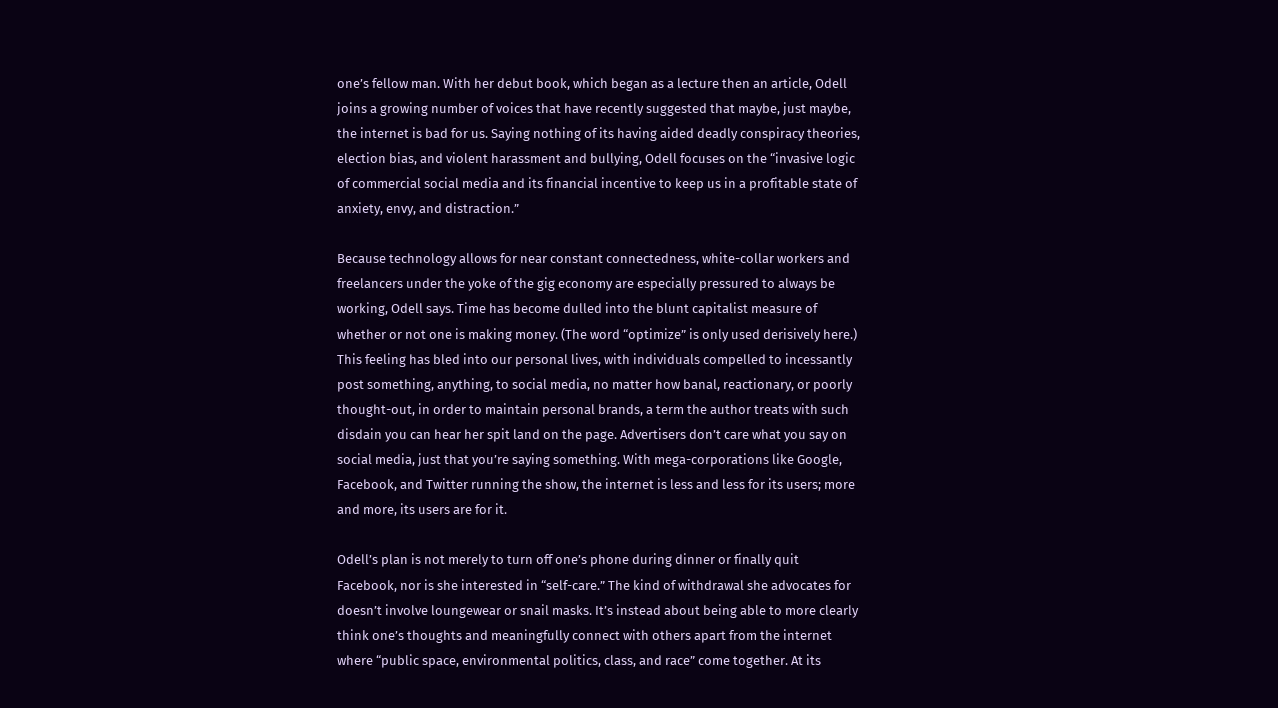one’s fellow man. With her debut book, which began as a lecture then an article, Odell joins a growing number of voices that have recently suggested that maybe, just maybe, the internet is bad for us. Saying nothing of its having aided deadly conspiracy theories, election bias, and violent harassment and bullying, Odell focuses on the “invasive logic of commercial social media and its financial incentive to keep us in a profitable state of anxiety, envy, and distraction.”

Because technology allows for near constant connectedness, white-collar workers and freelancers under the yoke of the gig economy are especially pressured to always be working, Odell says. Time has become dulled into the blunt capitalist measure of whether or not one is making money. (The word “optimize” is only used derisively here.) This feeling has bled into our personal lives, with individuals compelled to incessantly post something, anything, to social media, no matter how banal, reactionary, or poorly thought-out, in order to maintain personal brands, a term the author treats with such disdain you can hear her spit land on the page. Advertisers don’t care what you say on social media, just that you’re saying something. With mega-corporations like Google, Facebook, and Twitter running the show, the internet is less and less for its users; more and more, its users are for it.

Odell’s plan is not merely to turn off one’s phone during dinner or finally quit Facebook, nor is she interested in “self-care.” The kind of withdrawal she advocates for doesn’t involve loungewear or snail masks. It’s instead about being able to more clearly think one’s thoughts and meaningfully connect with others apart from the internet where “public space, environmental politics, class, and race” come together. At its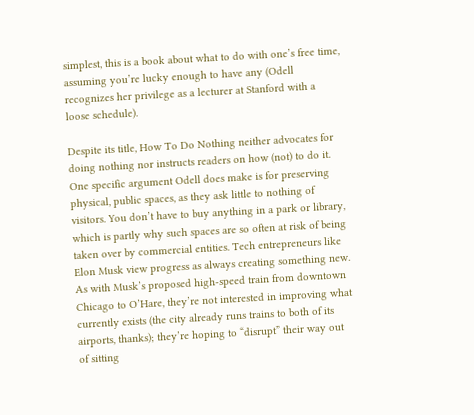simplest, this is a book about what to do with one’s free time, assuming you’re lucky enough to have any (Odell recognizes her privilege as a lecturer at Stanford with a loose schedule).

Despite its title, How To Do Nothing neither advocates for doing nothing nor instructs readers on how (not) to do it. One specific argument Odell does make is for preserving physical, public spaces, as they ask little to nothing of visitors. You don’t have to buy anything in a park or library, which is partly why such spaces are so often at risk of being taken over by commercial entities. Tech entrepreneurs like Elon Musk view progress as always creating something new. As with Musk’s proposed high-speed train from downtown Chicago to O’Hare, they’re not interested in improving what currently exists (the city already runs trains to both of its airports, thanks); they’re hoping to “disrupt” their way out of sitting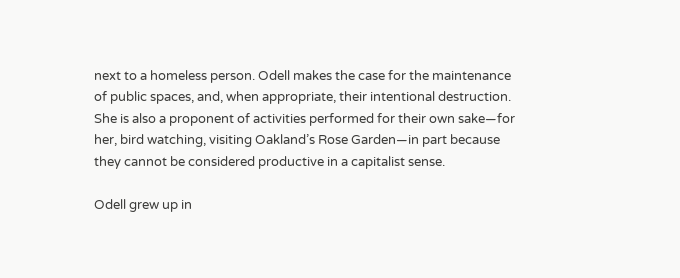next to a homeless person. Odell makes the case for the maintenance of public spaces, and, when appropriate, their intentional destruction. She is also a proponent of activities performed for their own sake—for her, bird watching, visiting Oakland’s Rose Garden—in part because they cannot be considered productive in a capitalist sense.

Odell grew up in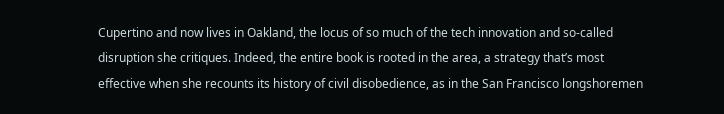Cupertino and now lives in Oakland, the locus of so much of the tech innovation and so-called disruption she critiques. Indeed, the entire book is rooted in the area, a strategy that’s most effective when she recounts its history of civil disobedience, as in the San Francisco longshoremen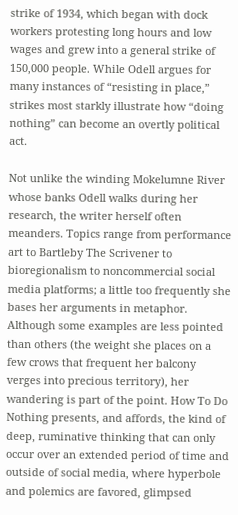strike of 1934, which began with dock workers protesting long hours and low wages and grew into a general strike of 150,000 people. While Odell argues for many instances of “resisting in place,” strikes most starkly illustrate how “doing nothing” can become an overtly political act.

Not unlike the winding Mokelumne River whose banks Odell walks during her research, the writer herself often meanders. Topics range from performance art to Bartleby The Scrivener to bioregionalism to noncommercial social media platforms; a little too frequently she bases her arguments in metaphor. Although some examples are less pointed than others (the weight she places on a few crows that frequent her balcony verges into precious territory), her wandering is part of the point. How To Do Nothing presents, and affords, the kind of deep, ruminative thinking that can only occur over an extended period of time and outside of social media, where hyperbole and polemics are favored, glimpsed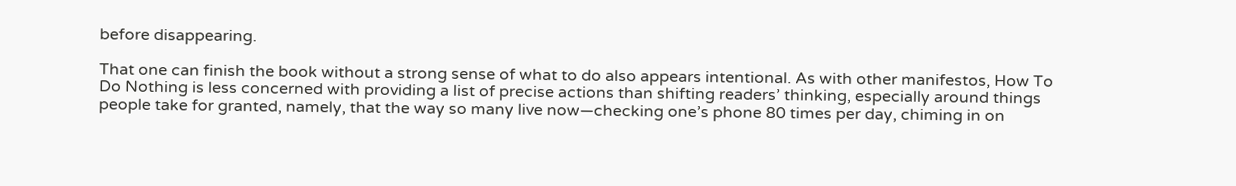before disappearing.

That one can finish the book without a strong sense of what to do also appears intentional. As with other manifestos, How To Do Nothing is less concerned with providing a list of precise actions than shifting readers’ thinking, especially around things people take for granted, namely, that the way so many live now—checking one’s phone 80 times per day, chiming in on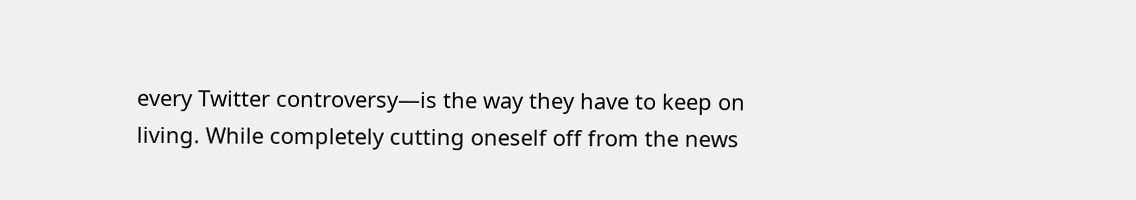every Twitter controversy—is the way they have to keep on living. While completely cutting oneself off from the news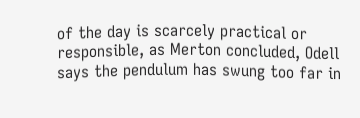of the day is scarcely practical or responsible, as Merton concluded, Odell says the pendulum has swung too far in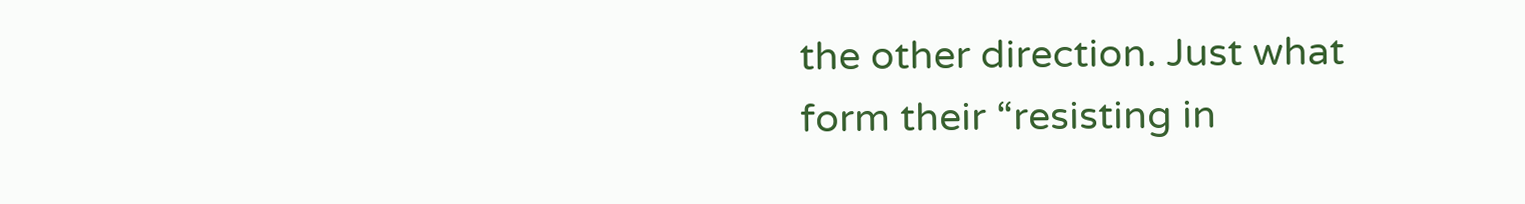the other direction. Just what form their “resisting in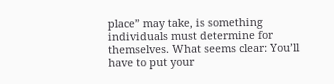place” may take, is something individuals must determine for themselves. What seems clear: You’ll have to put your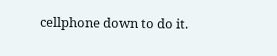cellphone down to do it.